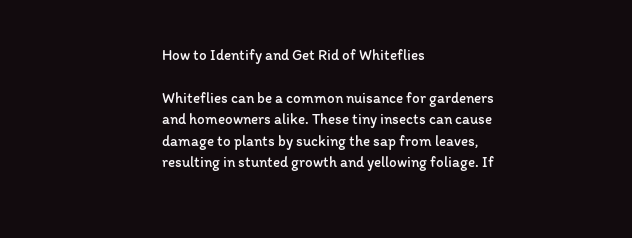How to Identify and Get Rid of Whiteflies

Whiteflies can be a common nuisance for gardeners and homeowners alike. These tiny insects can cause damage to plants by sucking the sap from leaves, resulting in stunted growth and yellowing foliage. If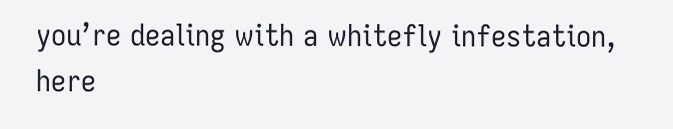you’re dealing with a whitefly infestation, here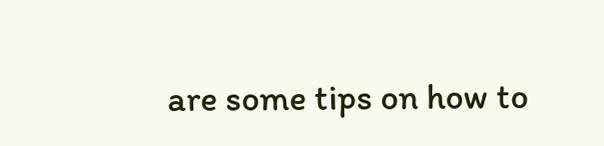are some tips on how to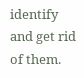identify and get rid of them.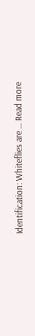Identification: Whiteflies are … Read more